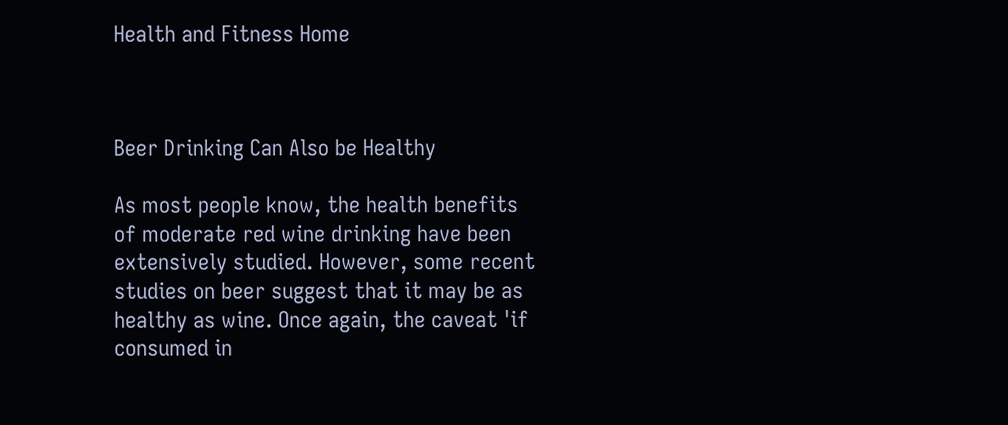Health and Fitness Home



Beer Drinking Can Also be Healthy

As most people know, the health benefits of moderate red wine drinking have been extensively studied. However, some recent studies on beer suggest that it may be as healthy as wine. Once again, the caveat 'if consumed in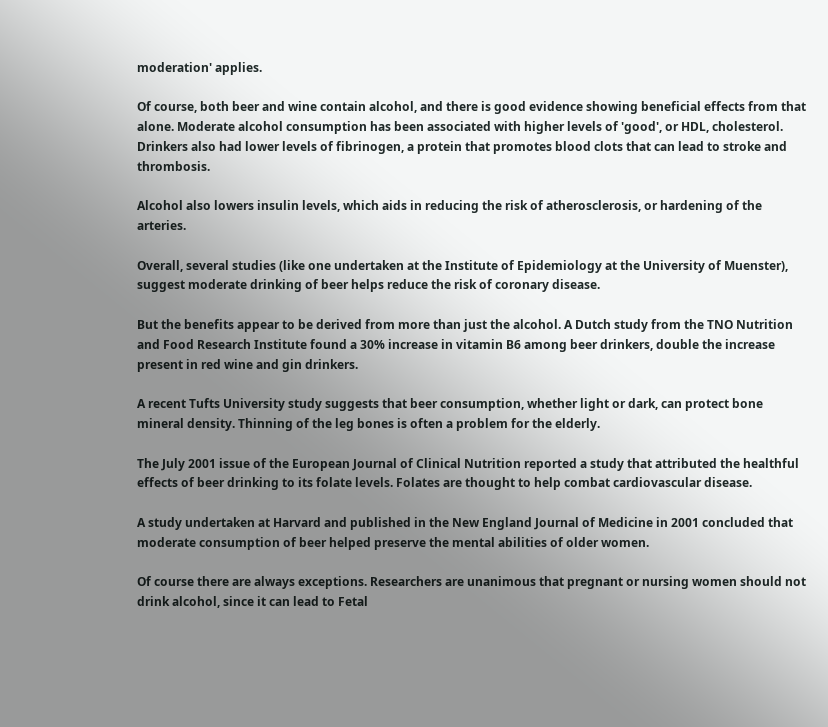moderation' applies.

Of course, both beer and wine contain alcohol, and there is good evidence showing beneficial effects from that alone. Moderate alcohol consumption has been associated with higher levels of 'good', or HDL, cholesterol. Drinkers also had lower levels of fibrinogen, a protein that promotes blood clots that can lead to stroke and thrombosis.

Alcohol also lowers insulin levels, which aids in reducing the risk of atherosclerosis, or hardening of the arteries.

Overall, several studies (like one undertaken at the Institute of Epidemiology at the University of Muenster), suggest moderate drinking of beer helps reduce the risk of coronary disease.

But the benefits appear to be derived from more than just the alcohol. A Dutch study from the TNO Nutrition and Food Research Institute found a 30% increase in vitamin B6 among beer drinkers, double the increase present in red wine and gin drinkers.

A recent Tufts University study suggests that beer consumption, whether light or dark, can protect bone mineral density. Thinning of the leg bones is often a problem for the elderly.

The July 2001 issue of the European Journal of Clinical Nutrition reported a study that attributed the healthful effects of beer drinking to its folate levels. Folates are thought to help combat cardiovascular disease.

A study undertaken at Harvard and published in the New England Journal of Medicine in 2001 concluded that moderate consumption of beer helped preserve the mental abilities of older women.

Of course there are always exceptions. Researchers are unanimous that pregnant or nursing women should not drink alcohol, since it can lead to Fetal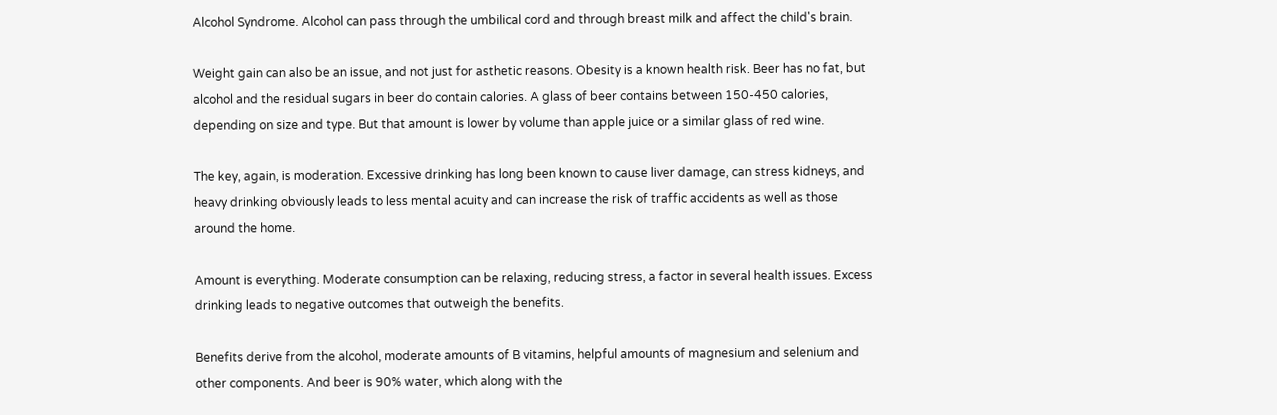Alcohol Syndrome. Alcohol can pass through the umbilical cord and through breast milk and affect the child's brain.

Weight gain can also be an issue, and not just for asthetic reasons. Obesity is a known health risk. Beer has no fat, but alcohol and the residual sugars in beer do contain calories. A glass of beer contains between 150-450 calories, depending on size and type. But that amount is lower by volume than apple juice or a similar glass of red wine.

The key, again, is moderation. Excessive drinking has long been known to cause liver damage, can stress kidneys, and heavy drinking obviously leads to less mental acuity and can increase the risk of traffic accidents as well as those around the home.

Amount is everything. Moderate consumption can be relaxing, reducing stress, a factor in several health issues. Excess drinking leads to negative outcomes that outweigh the benefits.

Benefits derive from the alcohol, moderate amounts of B vitamins, helpful amounts of magnesium and selenium and other components. And beer is 90% water, which along with the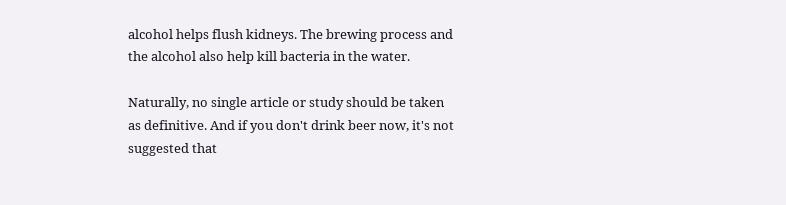alcohol helps flush kidneys. The brewing process and the alcohol also help kill bacteria in the water.

Naturally, no single article or study should be taken as definitive. And if you don't drink beer now, it's not suggested that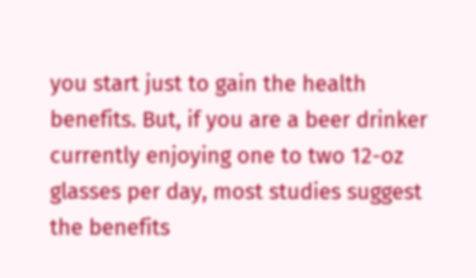you start just to gain the health benefits. But, if you are a beer drinker currently enjoying one to two 12-oz glasses per day, most studies suggest the benefits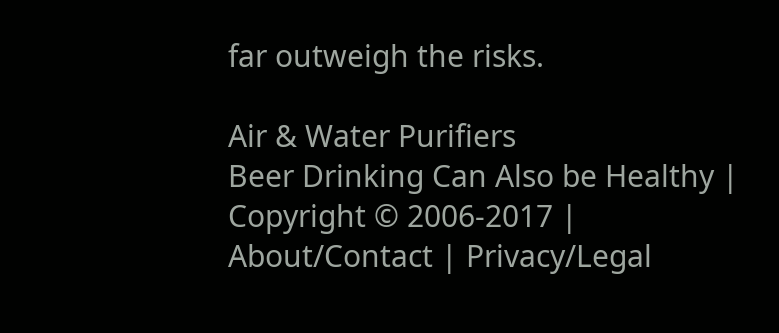far outweigh the risks.

Air & Water Purifiers
Beer Drinking Can Also be Healthy | Copyright © 2006-2017 | About/Contact | Privacy/Legal